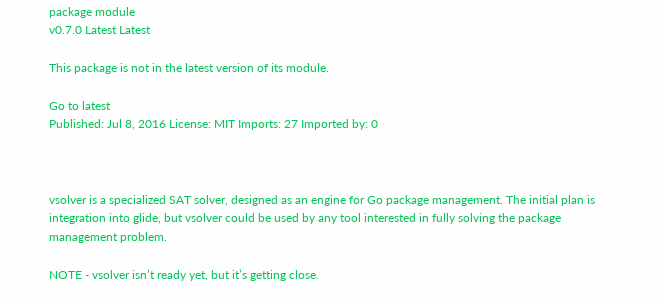package module
v0.7.0 Latest Latest

This package is not in the latest version of its module.

Go to latest
Published: Jul 8, 2016 License: MIT Imports: 27 Imported by: 0



vsolver is a specialized SAT solver, designed as an engine for Go package management. The initial plan is integration into glide, but vsolver could be used by any tool interested in fully solving the package management problem.

NOTE - vsolver isn’t ready yet, but it’s getting close.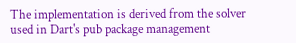The implementation is derived from the solver used in Dart's pub package management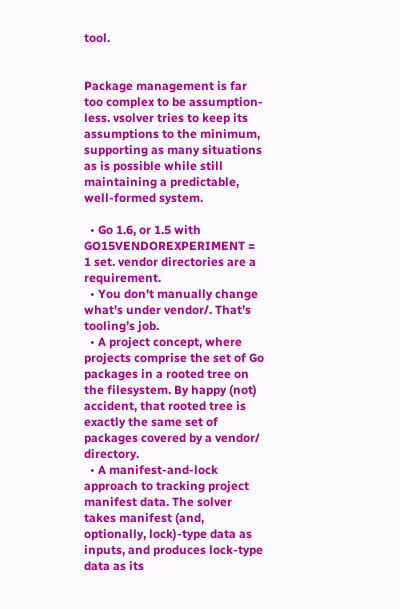tool.


Package management is far too complex to be assumption-less. vsolver tries to keep its assumptions to the minimum, supporting as many situations as is possible while still maintaining a predictable, well-formed system.

  • Go 1.6, or 1.5 with GO15VENDOREXPERIMENT = 1 set. vendor directories are a requirement.
  • You don't manually change what's under vendor/. That’s tooling’s job.
  • A project concept, where projects comprise the set of Go packages in a rooted tree on the filesystem. By happy (not) accident, that rooted tree is exactly the same set of packages covered by a vendor/ directory.
  • A manifest-and-lock approach to tracking project manifest data. The solver takes manifest (and, optionally, lock)-type data as inputs, and produces lock-type data as its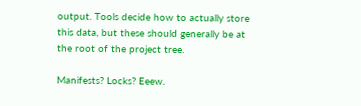output. Tools decide how to actually store this data, but these should generally be at the root of the project tree.

Manifests? Locks? Eeew.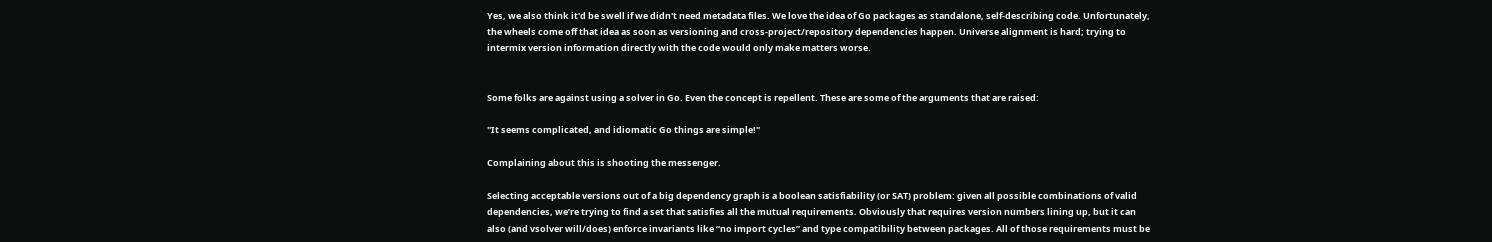Yes, we also think it'd be swell if we didn't need metadata files. We love the idea of Go packages as standalone, self-describing code. Unfortunately, the wheels come off that idea as soon as versioning and cross-project/repository dependencies happen. Universe alignment is hard; trying to intermix version information directly with the code would only make matters worse.


Some folks are against using a solver in Go. Even the concept is repellent. These are some of the arguments that are raised:

"It seems complicated, and idiomatic Go things are simple!"

Complaining about this is shooting the messenger.

Selecting acceptable versions out of a big dependency graph is a boolean satisfiability (or SAT) problem: given all possible combinations of valid dependencies, we’re trying to find a set that satisfies all the mutual requirements. Obviously that requires version numbers lining up, but it can also (and vsolver will/does) enforce invariants like “no import cycles” and type compatibility between packages. All of those requirements must be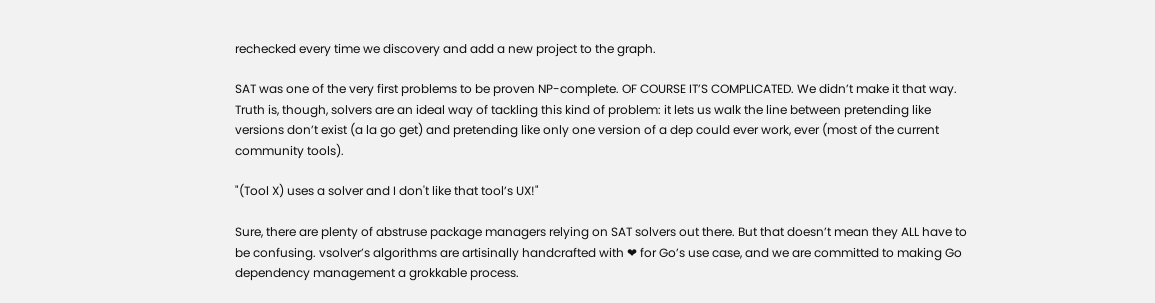rechecked every time we discovery and add a new project to the graph.

SAT was one of the very first problems to be proven NP-complete. OF COURSE IT’S COMPLICATED. We didn’t make it that way. Truth is, though, solvers are an ideal way of tackling this kind of problem: it lets us walk the line between pretending like versions don’t exist (a la go get) and pretending like only one version of a dep could ever work, ever (most of the current community tools).

"(Tool X) uses a solver and I don't like that tool’s UX!"

Sure, there are plenty of abstruse package managers relying on SAT solvers out there. But that doesn’t mean they ALL have to be confusing. vsolver’s algorithms are artisinally handcrafted with ❤ for Go’s use case, and we are committed to making Go dependency management a grokkable process.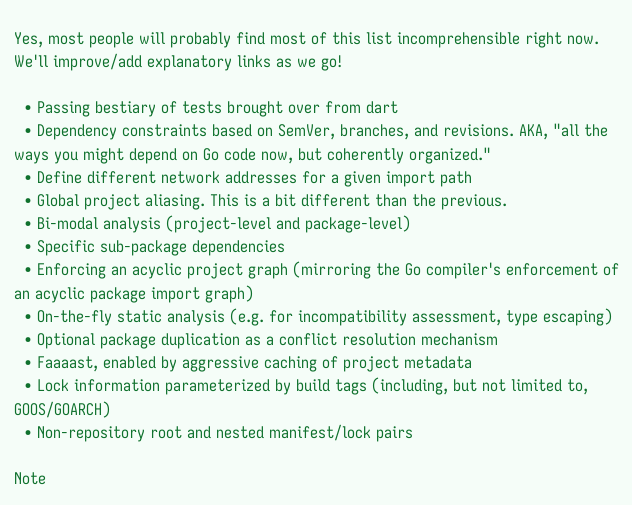Yes, most people will probably find most of this list incomprehensible right now. We'll improve/add explanatory links as we go!

  • Passing bestiary of tests brought over from dart
  • Dependency constraints based on SemVer, branches, and revisions. AKA, "all the ways you might depend on Go code now, but coherently organized."
  • Define different network addresses for a given import path
  • Global project aliasing. This is a bit different than the previous.
  • Bi-modal analysis (project-level and package-level)
  • Specific sub-package dependencies
  • Enforcing an acyclic project graph (mirroring the Go compiler's enforcement of an acyclic package import graph)
  • On-the-fly static analysis (e.g. for incompatibility assessment, type escaping)
  • Optional package duplication as a conflict resolution mechanism
  • Faaaast, enabled by aggressive caching of project metadata
  • Lock information parameterized by build tags (including, but not limited to, GOOS/GOARCH)
  • Non-repository root and nested manifest/lock pairs

Note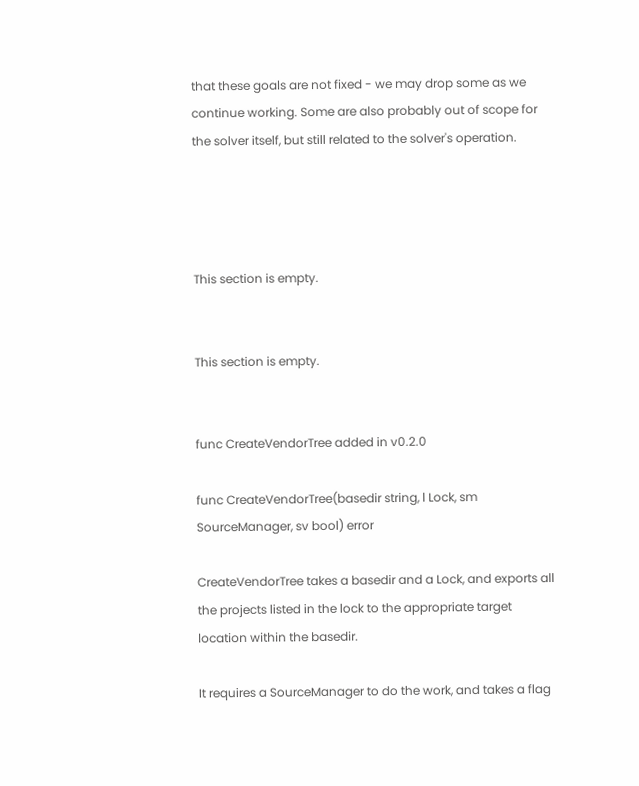that these goals are not fixed - we may drop some as we continue working. Some are also probably out of scope for the solver itself, but still related to the solver's operation.




This section is empty.


This section is empty.


func CreateVendorTree added in v0.2.0

func CreateVendorTree(basedir string, l Lock, sm SourceManager, sv bool) error

CreateVendorTree takes a basedir and a Lock, and exports all the projects listed in the lock to the appropriate target location within the basedir.

It requires a SourceManager to do the work, and takes a flag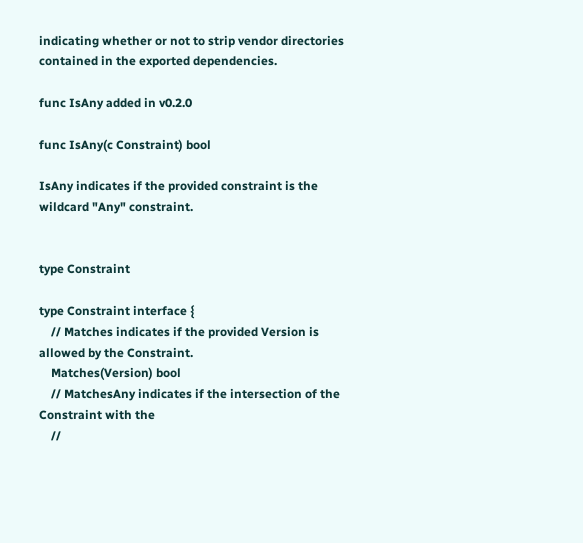indicating whether or not to strip vendor directories contained in the exported dependencies.

func IsAny added in v0.2.0

func IsAny(c Constraint) bool

IsAny indicates if the provided constraint is the wildcard "Any" constraint.


type Constraint

type Constraint interface {
    // Matches indicates if the provided Version is allowed by the Constraint.
    Matches(Version) bool
    // MatchesAny indicates if the intersection of the Constraint with the
    //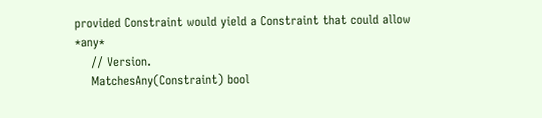provided Constraint would yield a Constraint that could allow *any*
    // Version.
    MatchesAny(Constraint) bool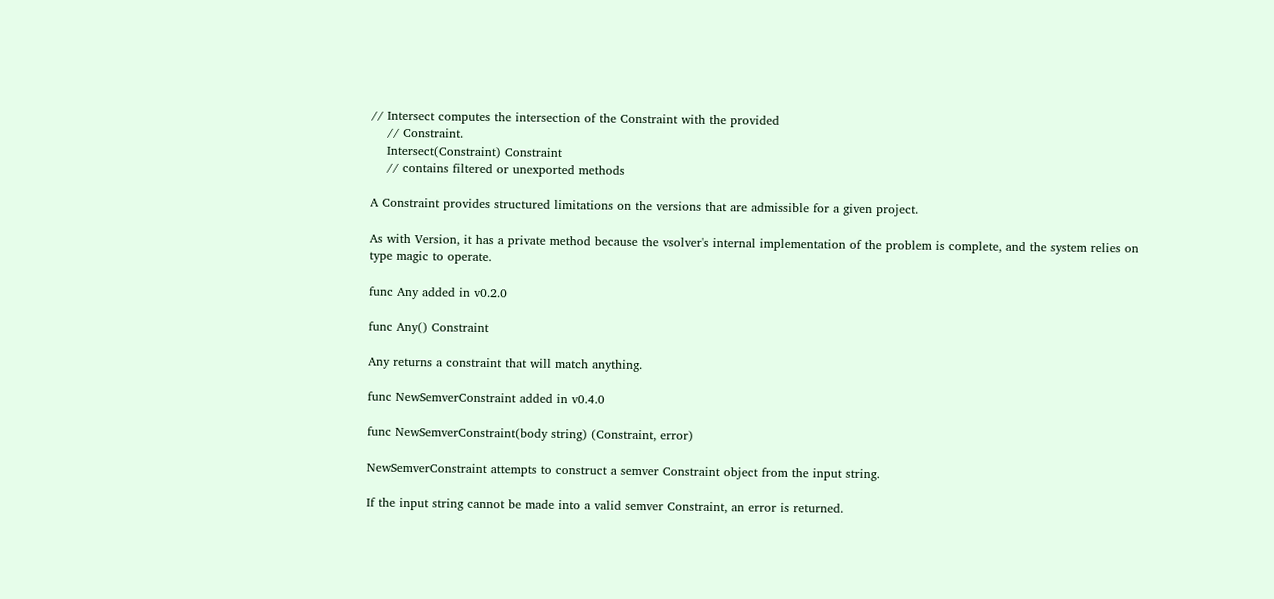// Intersect computes the intersection of the Constraint with the provided
    // Constraint.
    Intersect(Constraint) Constraint
    // contains filtered or unexported methods

A Constraint provides structured limitations on the versions that are admissible for a given project.

As with Version, it has a private method because the vsolver's internal implementation of the problem is complete, and the system relies on type magic to operate.

func Any added in v0.2.0

func Any() Constraint

Any returns a constraint that will match anything.

func NewSemverConstraint added in v0.4.0

func NewSemverConstraint(body string) (Constraint, error)

NewSemverConstraint attempts to construct a semver Constraint object from the input string.

If the input string cannot be made into a valid semver Constraint, an error is returned.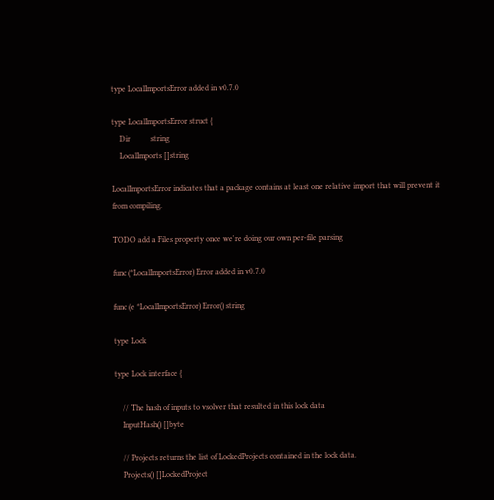type LocalImportsError added in v0.7.0

type LocalImportsError struct {
    Dir          string
    LocalImports []string

LocalImportsError indicates that a package contains at least one relative import that will prevent it from compiling.

TODO add a Files property once we're doing our own per-file parsing

func (*LocalImportsError) Error added in v0.7.0

func (e *LocalImportsError) Error() string

type Lock

type Lock interface {

    // The hash of inputs to vsolver that resulted in this lock data
    InputHash() []byte

    // Projects returns the list of LockedProjects contained in the lock data.
    Projects() []LockedProject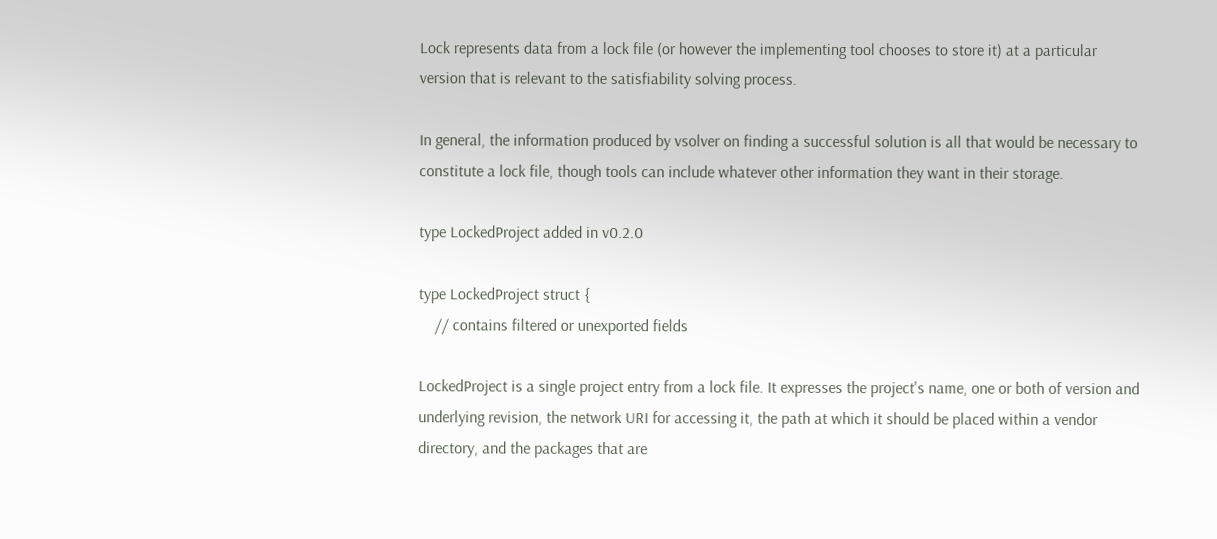Lock represents data from a lock file (or however the implementing tool chooses to store it) at a particular version that is relevant to the satisfiability solving process.

In general, the information produced by vsolver on finding a successful solution is all that would be necessary to constitute a lock file, though tools can include whatever other information they want in their storage.

type LockedProject added in v0.2.0

type LockedProject struct {
    // contains filtered or unexported fields

LockedProject is a single project entry from a lock file. It expresses the project's name, one or both of version and underlying revision, the network URI for accessing it, the path at which it should be placed within a vendor directory, and the packages that are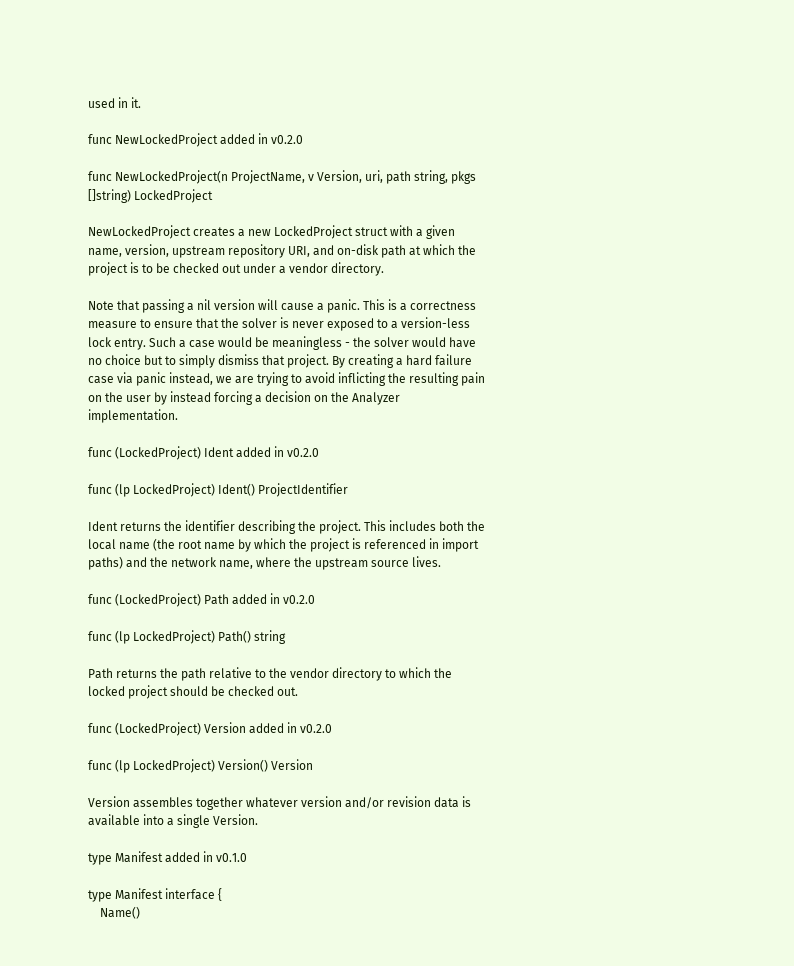used in it.

func NewLockedProject added in v0.2.0

func NewLockedProject(n ProjectName, v Version, uri, path string, pkgs []string) LockedProject

NewLockedProject creates a new LockedProject struct with a given name, version, upstream repository URI, and on-disk path at which the project is to be checked out under a vendor directory.

Note that passing a nil version will cause a panic. This is a correctness measure to ensure that the solver is never exposed to a version-less lock entry. Such a case would be meaningless - the solver would have no choice but to simply dismiss that project. By creating a hard failure case via panic instead, we are trying to avoid inflicting the resulting pain on the user by instead forcing a decision on the Analyzer implementation.

func (LockedProject) Ident added in v0.2.0

func (lp LockedProject) Ident() ProjectIdentifier

Ident returns the identifier describing the project. This includes both the local name (the root name by which the project is referenced in import paths) and the network name, where the upstream source lives.

func (LockedProject) Path added in v0.2.0

func (lp LockedProject) Path() string

Path returns the path relative to the vendor directory to which the locked project should be checked out.

func (LockedProject) Version added in v0.2.0

func (lp LockedProject) Version() Version

Version assembles together whatever version and/or revision data is available into a single Version.

type Manifest added in v0.1.0

type Manifest interface {
    Name()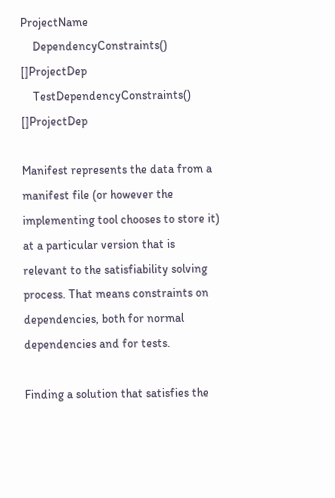ProjectName
    DependencyConstraints() []ProjectDep
    TestDependencyConstraints() []ProjectDep

Manifest represents the data from a manifest file (or however the implementing tool chooses to store it) at a particular version that is relevant to the satisfiability solving process. That means constraints on dependencies, both for normal dependencies and for tests.

Finding a solution that satisfies the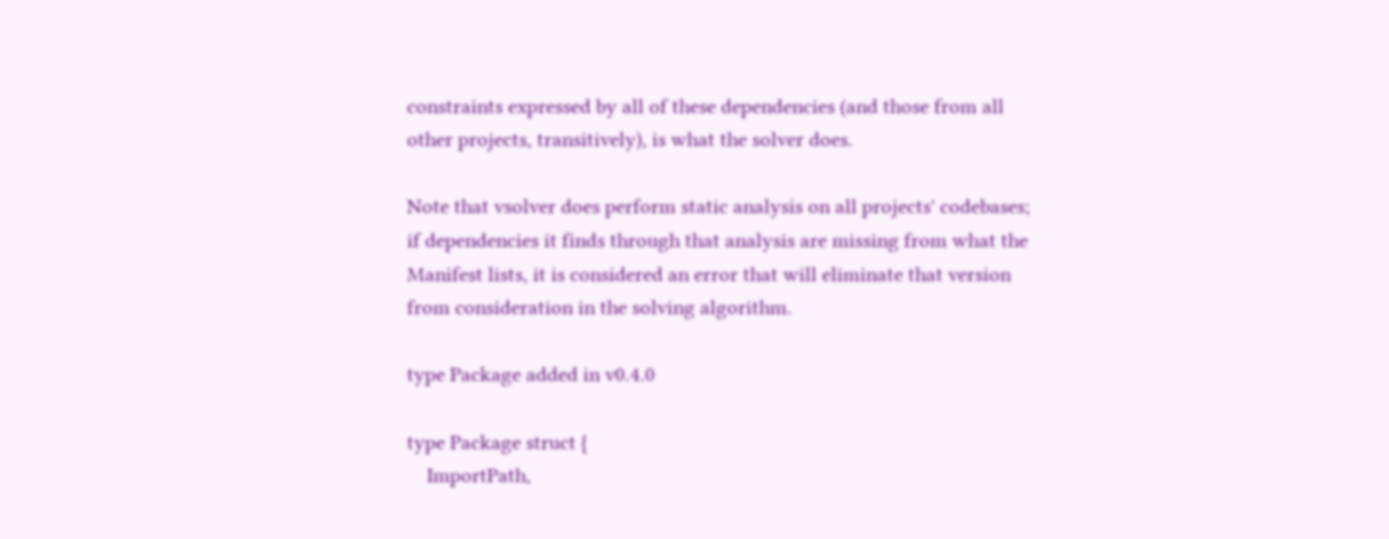constraints expressed by all of these dependencies (and those from all other projects, transitively), is what the solver does.

Note that vsolver does perform static analysis on all projects' codebases; if dependencies it finds through that analysis are missing from what the Manifest lists, it is considered an error that will eliminate that version from consideration in the solving algorithm.

type Package added in v0.4.0

type Package struct {
    ImportPath,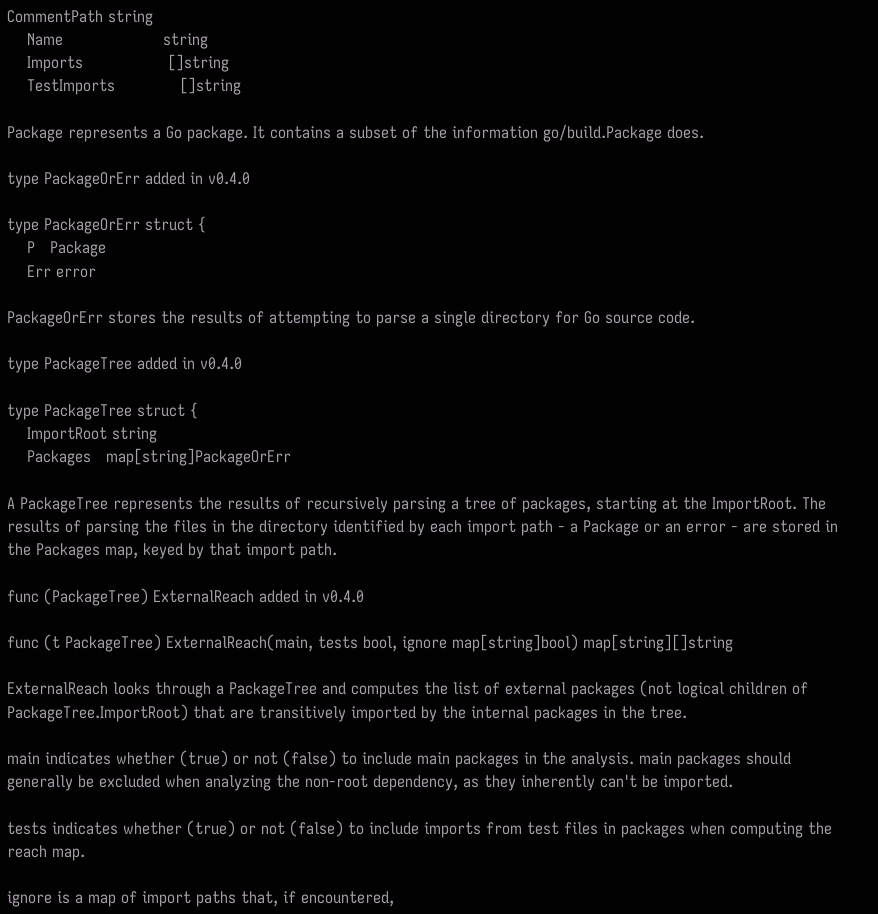CommentPath string
    Name                    string
    Imports                 []string
    TestImports             []string

Package represents a Go package. It contains a subset of the information go/build.Package does.

type PackageOrErr added in v0.4.0

type PackageOrErr struct {
    P   Package
    Err error

PackageOrErr stores the results of attempting to parse a single directory for Go source code.

type PackageTree added in v0.4.0

type PackageTree struct {
    ImportRoot string
    Packages   map[string]PackageOrErr

A PackageTree represents the results of recursively parsing a tree of packages, starting at the ImportRoot. The results of parsing the files in the directory identified by each import path - a Package or an error - are stored in the Packages map, keyed by that import path.

func (PackageTree) ExternalReach added in v0.4.0

func (t PackageTree) ExternalReach(main, tests bool, ignore map[string]bool) map[string][]string

ExternalReach looks through a PackageTree and computes the list of external packages (not logical children of PackageTree.ImportRoot) that are transitively imported by the internal packages in the tree.

main indicates whether (true) or not (false) to include main packages in the analysis. main packages should generally be excluded when analyzing the non-root dependency, as they inherently can't be imported.

tests indicates whether (true) or not (false) to include imports from test files in packages when computing the reach map.

ignore is a map of import paths that, if encountered,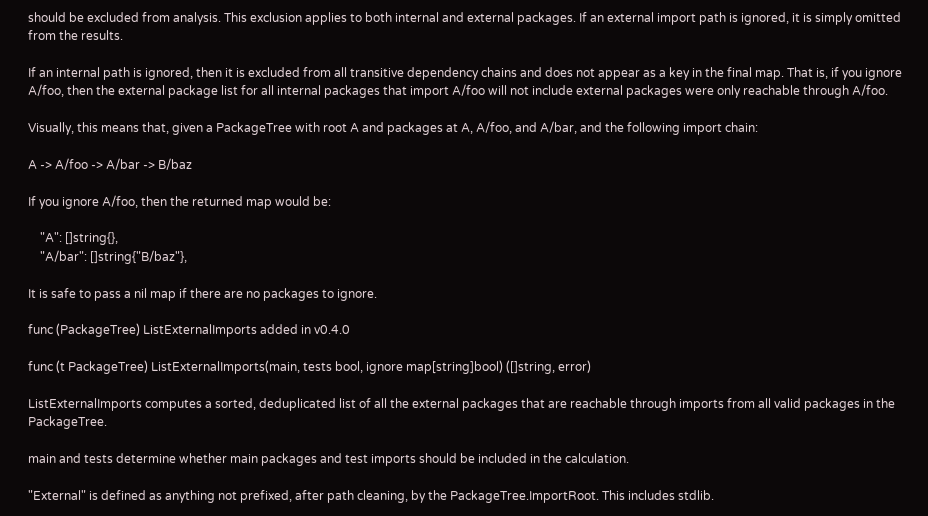should be excluded from analysis. This exclusion applies to both internal and external packages. If an external import path is ignored, it is simply omitted from the results.

If an internal path is ignored, then it is excluded from all transitive dependency chains and does not appear as a key in the final map. That is, if you ignore A/foo, then the external package list for all internal packages that import A/foo will not include external packages were only reachable through A/foo.

Visually, this means that, given a PackageTree with root A and packages at A, A/foo, and A/bar, and the following import chain:

A -> A/foo -> A/bar -> B/baz

If you ignore A/foo, then the returned map would be:

    "A": []string{},
    "A/bar": []string{"B/baz"},

It is safe to pass a nil map if there are no packages to ignore.

func (PackageTree) ListExternalImports added in v0.4.0

func (t PackageTree) ListExternalImports(main, tests bool, ignore map[string]bool) ([]string, error)

ListExternalImports computes a sorted, deduplicated list of all the external packages that are reachable through imports from all valid packages in the PackageTree.

main and tests determine whether main packages and test imports should be included in the calculation.

"External" is defined as anything not prefixed, after path cleaning, by the PackageTree.ImportRoot. This includes stdlib.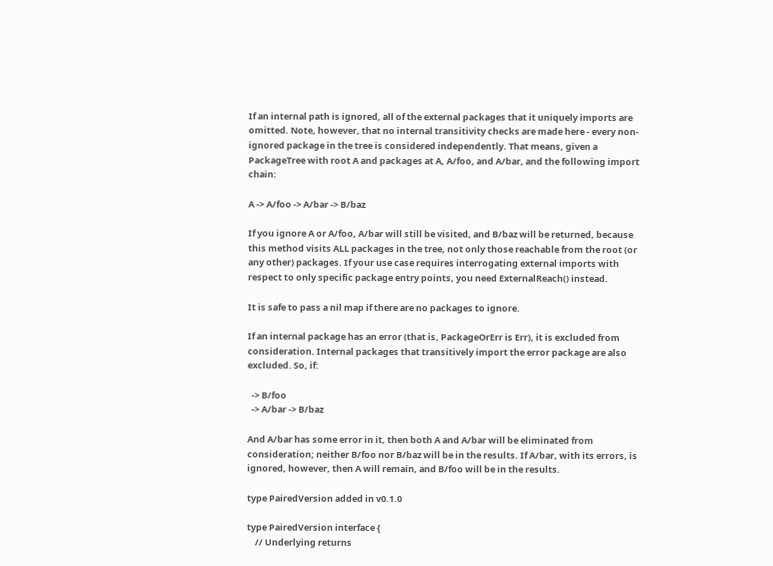If an internal path is ignored, all of the external packages that it uniquely imports are omitted. Note, however, that no internal transitivity checks are made here - every non-ignored package in the tree is considered independently. That means, given a PackageTree with root A and packages at A, A/foo, and A/bar, and the following import chain:

A -> A/foo -> A/bar -> B/baz

If you ignore A or A/foo, A/bar will still be visited, and B/baz will be returned, because this method visits ALL packages in the tree, not only those reachable from the root (or any other) packages. If your use case requires interrogating external imports with respect to only specific package entry points, you need ExternalReach() instead.

It is safe to pass a nil map if there are no packages to ignore.

If an internal package has an error (that is, PackageOrErr is Err), it is excluded from consideration. Internal packages that transitively import the error package are also excluded. So, if:

  -> B/foo
  -> A/bar -> B/baz

And A/bar has some error in it, then both A and A/bar will be eliminated from consideration; neither B/foo nor B/baz will be in the results. If A/bar, with its errors, is ignored, however, then A will remain, and B/foo will be in the results.

type PairedVersion added in v0.1.0

type PairedVersion interface {
    // Underlying returns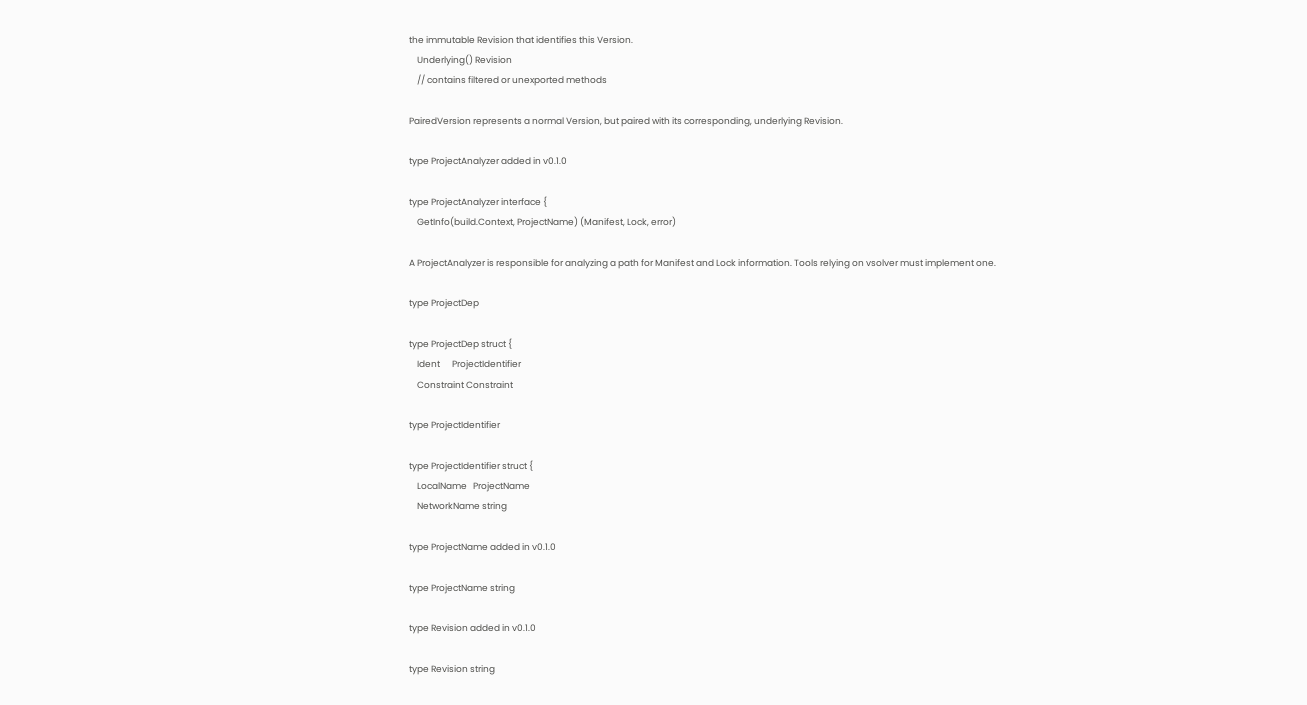the immutable Revision that identifies this Version.
    Underlying() Revision
    // contains filtered or unexported methods

PairedVersion represents a normal Version, but paired with its corresponding, underlying Revision.

type ProjectAnalyzer added in v0.1.0

type ProjectAnalyzer interface {
    GetInfo(build.Context, ProjectName) (Manifest, Lock, error)

A ProjectAnalyzer is responsible for analyzing a path for Manifest and Lock information. Tools relying on vsolver must implement one.

type ProjectDep

type ProjectDep struct {
    Ident      ProjectIdentifier
    Constraint Constraint

type ProjectIdentifier

type ProjectIdentifier struct {
    LocalName   ProjectName
    NetworkName string

type ProjectName added in v0.1.0

type ProjectName string

type Revision added in v0.1.0

type Revision string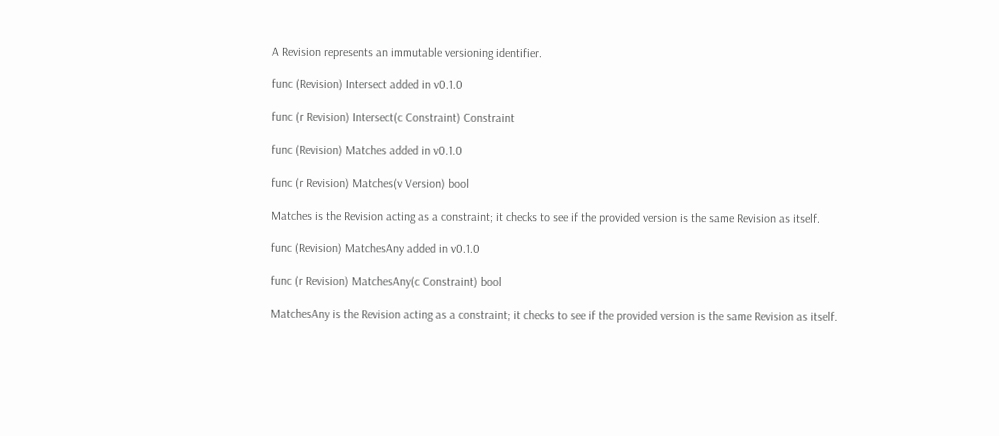A Revision represents an immutable versioning identifier.

func (Revision) Intersect added in v0.1.0

func (r Revision) Intersect(c Constraint) Constraint

func (Revision) Matches added in v0.1.0

func (r Revision) Matches(v Version) bool

Matches is the Revision acting as a constraint; it checks to see if the provided version is the same Revision as itself.

func (Revision) MatchesAny added in v0.1.0

func (r Revision) MatchesAny(c Constraint) bool

MatchesAny is the Revision acting as a constraint; it checks to see if the provided version is the same Revision as itself.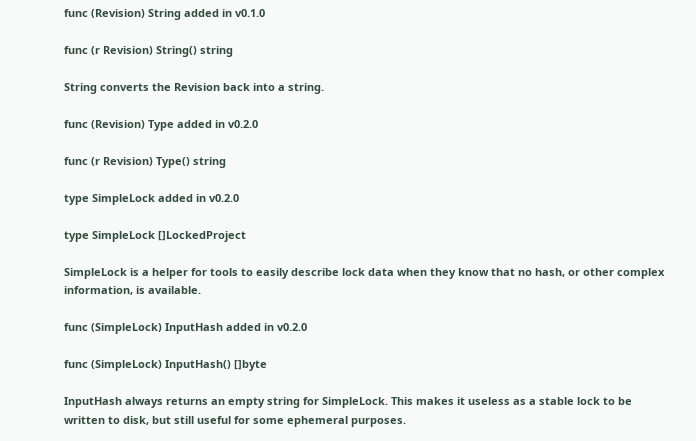func (Revision) String added in v0.1.0

func (r Revision) String() string

String converts the Revision back into a string.

func (Revision) Type added in v0.2.0

func (r Revision) Type() string

type SimpleLock added in v0.2.0

type SimpleLock []LockedProject

SimpleLock is a helper for tools to easily describe lock data when they know that no hash, or other complex information, is available.

func (SimpleLock) InputHash added in v0.2.0

func (SimpleLock) InputHash() []byte

InputHash always returns an empty string for SimpleLock. This makes it useless as a stable lock to be written to disk, but still useful for some ephemeral purposes.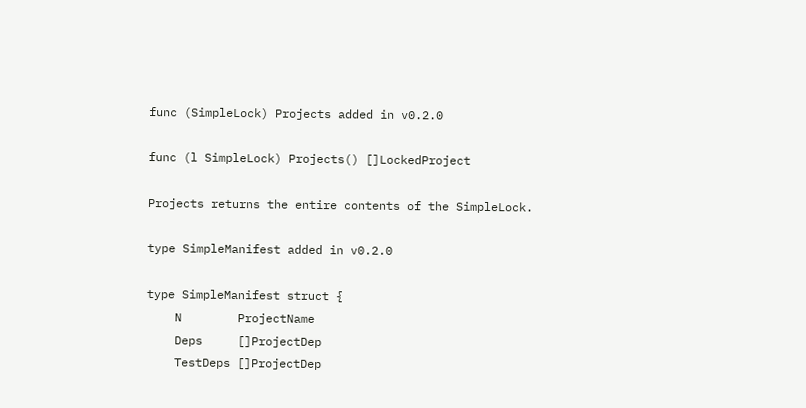func (SimpleLock) Projects added in v0.2.0

func (l SimpleLock) Projects() []LockedProject

Projects returns the entire contents of the SimpleLock.

type SimpleManifest added in v0.2.0

type SimpleManifest struct {
    N        ProjectName
    Deps     []ProjectDep
    TestDeps []ProjectDep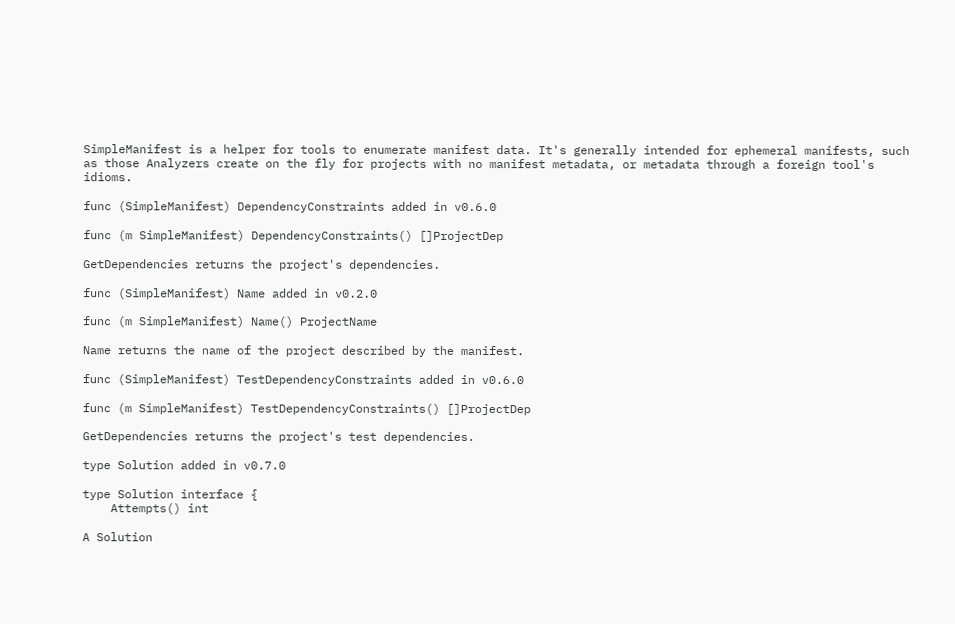SimpleManifest is a helper for tools to enumerate manifest data. It's generally intended for ephemeral manifests, such as those Analyzers create on the fly for projects with no manifest metadata, or metadata through a foreign tool's idioms.

func (SimpleManifest) DependencyConstraints added in v0.6.0

func (m SimpleManifest) DependencyConstraints() []ProjectDep

GetDependencies returns the project's dependencies.

func (SimpleManifest) Name added in v0.2.0

func (m SimpleManifest) Name() ProjectName

Name returns the name of the project described by the manifest.

func (SimpleManifest) TestDependencyConstraints added in v0.6.0

func (m SimpleManifest) TestDependencyConstraints() []ProjectDep

GetDependencies returns the project's test dependencies.

type Solution added in v0.7.0

type Solution interface {
    Attempts() int

A Solution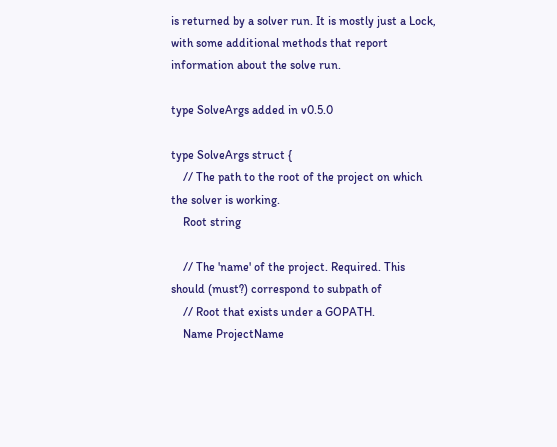is returned by a solver run. It is mostly just a Lock, with some additional methods that report information about the solve run.

type SolveArgs added in v0.5.0

type SolveArgs struct {
    // The path to the root of the project on which the solver is working.
    Root string

    // The 'name' of the project. Required. This should (must?) correspond to subpath of
    // Root that exists under a GOPATH.
    Name ProjectName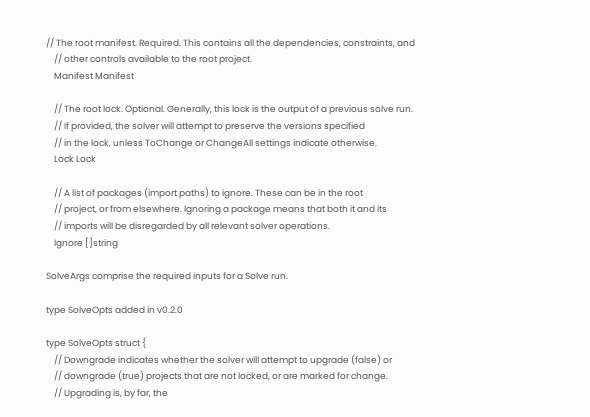// The root manifest. Required. This contains all the dependencies, constraints, and
    // other controls available to the root project.
    Manifest Manifest

    // The root lock. Optional. Generally, this lock is the output of a previous solve run.
    // If provided, the solver will attempt to preserve the versions specified
    // in the lock, unless ToChange or ChangeAll settings indicate otherwise.
    Lock Lock

    // A list of packages (import paths) to ignore. These can be in the root
    // project, or from elsewhere. Ignoring a package means that both it and its
    // imports will be disregarded by all relevant solver operations.
    Ignore []string

SolveArgs comprise the required inputs for a Solve run.

type SolveOpts added in v0.2.0

type SolveOpts struct {
    // Downgrade indicates whether the solver will attempt to upgrade (false) or
    // downgrade (true) projects that are not locked, or are marked for change.
    // Upgrading is, by far, the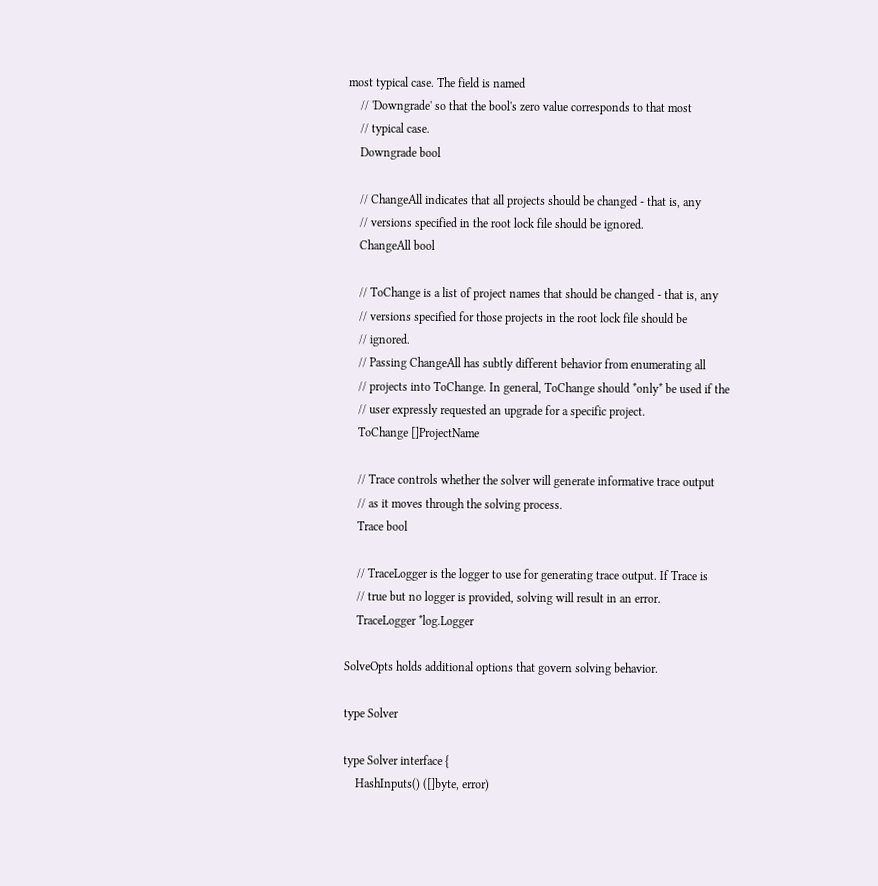most typical case. The field is named
    // 'Downgrade' so that the bool's zero value corresponds to that most
    // typical case.
    Downgrade bool

    // ChangeAll indicates that all projects should be changed - that is, any
    // versions specified in the root lock file should be ignored.
    ChangeAll bool

    // ToChange is a list of project names that should be changed - that is, any
    // versions specified for those projects in the root lock file should be
    // ignored.
    // Passing ChangeAll has subtly different behavior from enumerating all
    // projects into ToChange. In general, ToChange should *only* be used if the
    // user expressly requested an upgrade for a specific project.
    ToChange []ProjectName

    // Trace controls whether the solver will generate informative trace output
    // as it moves through the solving process.
    Trace bool

    // TraceLogger is the logger to use for generating trace output. If Trace is
    // true but no logger is provided, solving will result in an error.
    TraceLogger *log.Logger

SolveOpts holds additional options that govern solving behavior.

type Solver

type Solver interface {
    HashInputs() ([]byte, error)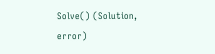Solve() (Solution, error)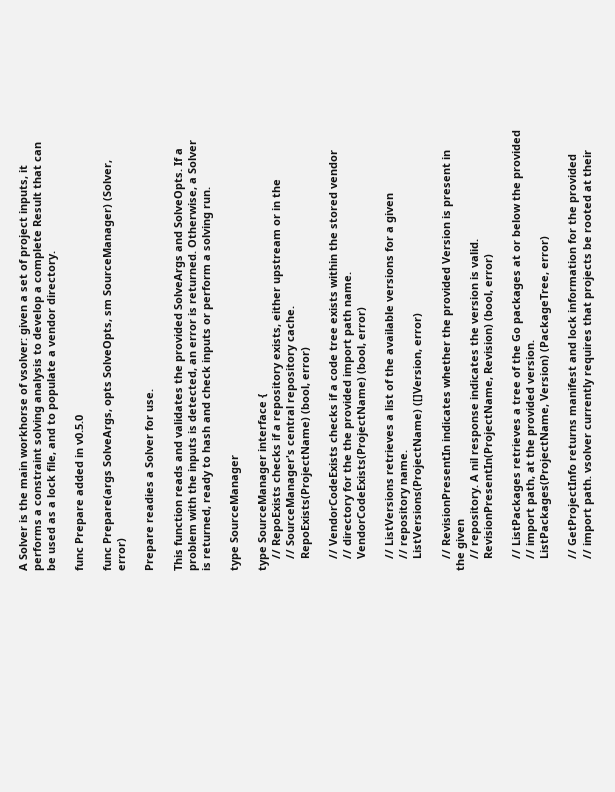A Solver is the main workhorse of vsolver: given a set of project inputs, it performs a constraint solving analysis to develop a complete Result that can be used as a lock file, and to populate a vendor directory.

func Prepare added in v0.5.0

func Prepare(args SolveArgs, opts SolveOpts, sm SourceManager) (Solver, error)

Prepare readies a Solver for use.

This function reads and validates the provided SolveArgs and SolveOpts. If a problem with the inputs is detected, an error is returned. Otherwise, a Solver is returned, ready to hash and check inputs or perform a solving run.

type SourceManager

type SourceManager interface {
    // RepoExists checks if a repository exists, either upstream or in the
    // SourceManager's central repository cache.
    RepoExists(ProjectName) (bool, error)

    // VendorCodeExists checks if a code tree exists within the stored vendor
    // directory for the the provided import path name.
    VendorCodeExists(ProjectName) (bool, error)

    // ListVersions retrieves a list of the available versions for a given
    // repository name.
    ListVersions(ProjectName) ([]Version, error)

    // RevisionPresentIn indicates whether the provided Version is present in the given
    // repository. A nil response indicates the version is valid.
    RevisionPresentIn(ProjectName, Revision) (bool, error)

    // ListPackages retrieves a tree of the Go packages at or below the provided
    // import path, at the provided version.
    ListPackages(ProjectName, Version) (PackageTree, error)

    // GetProjectInfo returns manifest and lock information for the provided
    // import path. vsolver currently requires that projects be rooted at their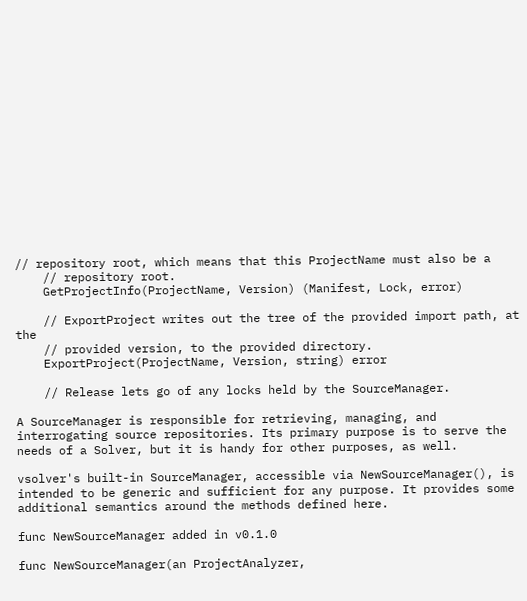// repository root, which means that this ProjectName must also be a
    // repository root.
    GetProjectInfo(ProjectName, Version) (Manifest, Lock, error)

    // ExportProject writes out the tree of the provided import path, at the
    // provided version, to the provided directory.
    ExportProject(ProjectName, Version, string) error

    // Release lets go of any locks held by the SourceManager.

A SourceManager is responsible for retrieving, managing, and interrogating source repositories. Its primary purpose is to serve the needs of a Solver, but it is handy for other purposes, as well.

vsolver's built-in SourceManager, accessible via NewSourceManager(), is intended to be generic and sufficient for any purpose. It provides some additional semantics around the methods defined here.

func NewSourceManager added in v0.1.0

func NewSourceManager(an ProjectAnalyzer,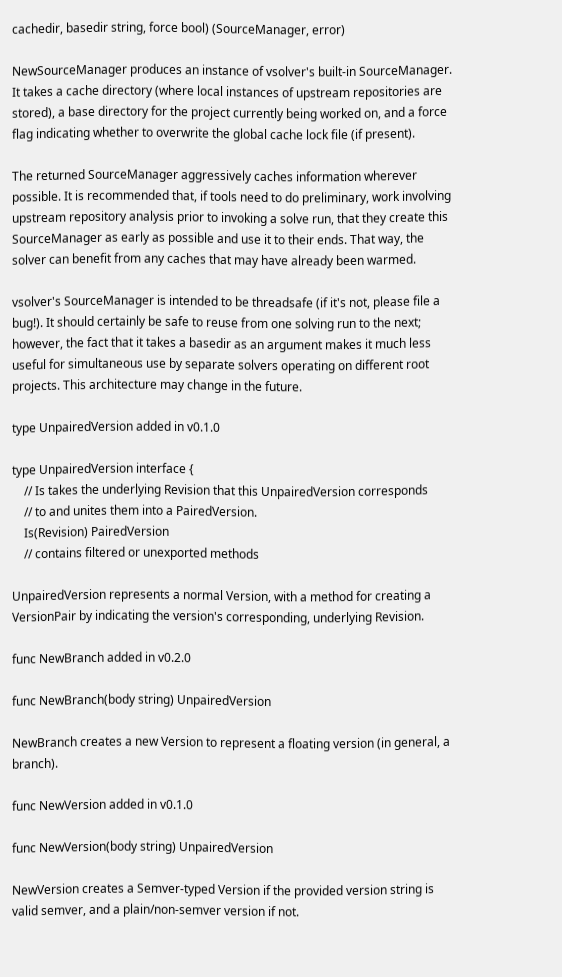cachedir, basedir string, force bool) (SourceManager, error)

NewSourceManager produces an instance of vsolver's built-in SourceManager. It takes a cache directory (where local instances of upstream repositories are stored), a base directory for the project currently being worked on, and a force flag indicating whether to overwrite the global cache lock file (if present).

The returned SourceManager aggressively caches information wherever possible. It is recommended that, if tools need to do preliminary, work involving upstream repository analysis prior to invoking a solve run, that they create this SourceManager as early as possible and use it to their ends. That way, the solver can benefit from any caches that may have already been warmed.

vsolver's SourceManager is intended to be threadsafe (if it's not, please file a bug!). It should certainly be safe to reuse from one solving run to the next; however, the fact that it takes a basedir as an argument makes it much less useful for simultaneous use by separate solvers operating on different root projects. This architecture may change in the future.

type UnpairedVersion added in v0.1.0

type UnpairedVersion interface {
    // Is takes the underlying Revision that this UnpairedVersion corresponds
    // to and unites them into a PairedVersion.
    Is(Revision) PairedVersion
    // contains filtered or unexported methods

UnpairedVersion represents a normal Version, with a method for creating a VersionPair by indicating the version's corresponding, underlying Revision.

func NewBranch added in v0.2.0

func NewBranch(body string) UnpairedVersion

NewBranch creates a new Version to represent a floating version (in general, a branch).

func NewVersion added in v0.1.0

func NewVersion(body string) UnpairedVersion

NewVersion creates a Semver-typed Version if the provided version string is valid semver, and a plain/non-semver version if not.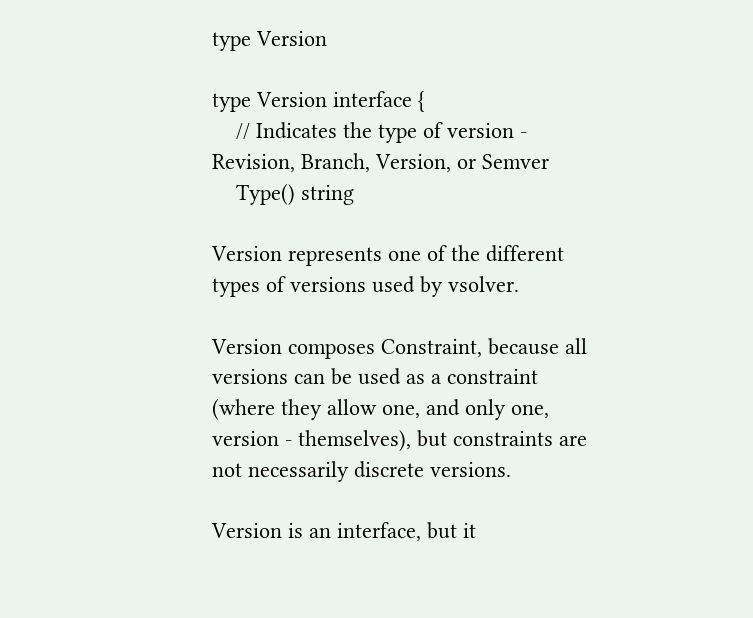type Version

type Version interface {
    // Indicates the type of version - Revision, Branch, Version, or Semver
    Type() string

Version represents one of the different types of versions used by vsolver.

Version composes Constraint, because all versions can be used as a constraint (where they allow one, and only one, version - themselves), but constraints are not necessarily discrete versions.

Version is an interface, but it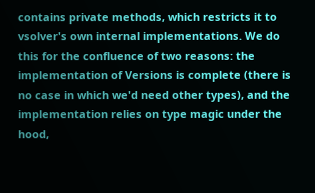contains private methods, which restricts it to vsolver's own internal implementations. We do this for the confluence of two reasons: the implementation of Versions is complete (there is no case in which we'd need other types), and the implementation relies on type magic under the hood,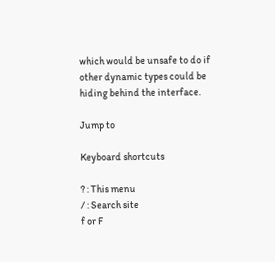which would be unsafe to do if other dynamic types could be hiding behind the interface.

Jump to

Keyboard shortcuts

? : This menu
/ : Search site
f or F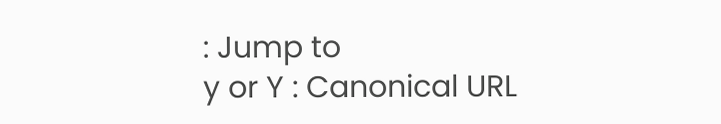: Jump to
y or Y : Canonical URL